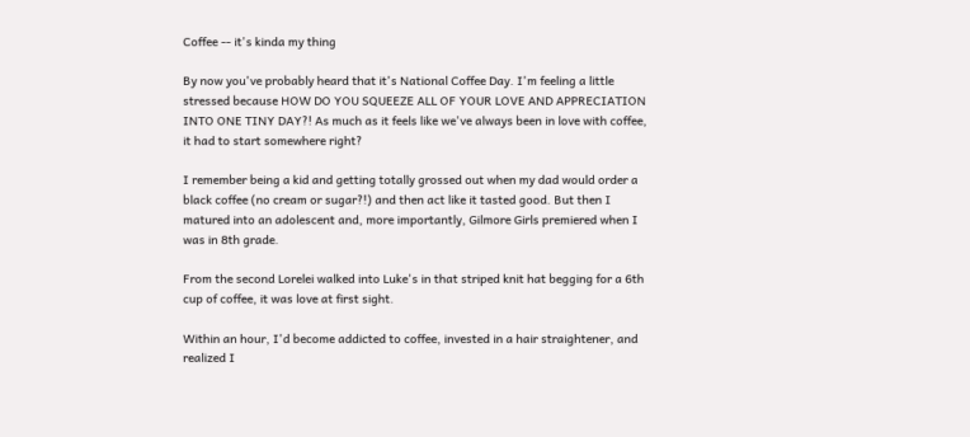Coffee -- it's kinda my thing

By now you've probably heard that it's National Coffee Day. I'm feeling a little stressed because HOW DO YOU SQUEEZE ALL OF YOUR LOVE AND APPRECIATION INTO ONE TINY DAY?! As much as it feels like we've always been in love with coffee, it had to start somewhere right?

I remember being a kid and getting totally grossed out when my dad would order a black coffee (no cream or sugar?!) and then act like it tasted good. But then I matured into an adolescent and, more importantly, Gilmore Girls premiered when I was in 8th grade.

From the second Lorelei walked into Luke's in that striped knit hat begging for a 6th cup of coffee, it was love at first sight.

Within an hour, I'd become addicted to coffee, invested in a hair straightener, and realized I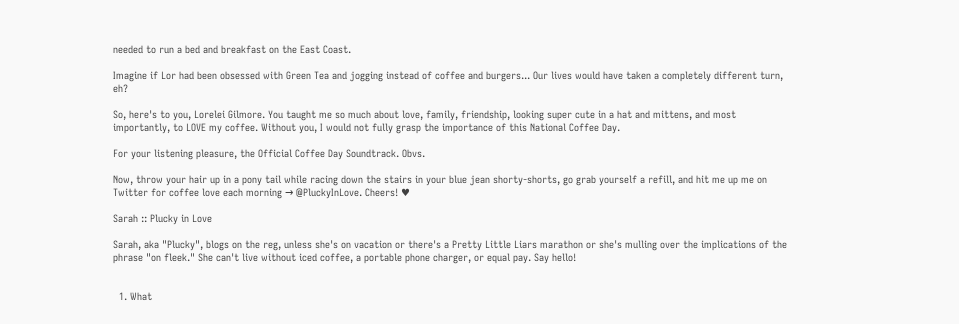needed to run a bed and breakfast on the East Coast.

Imagine if Lor had been obsessed with Green Tea and jogging instead of coffee and burgers... Our lives would have taken a completely different turn, eh?

So, here's to you, Lorelei Gilmore. You taught me so much about love, family, friendship, looking super cute in a hat and mittens, and most importantly, to LOVE my coffee. Without you, I would not fully grasp the importance of this National Coffee Day.

For your listening pleasure, the Official Coffee Day Soundtrack. Obvs.

Now, throw your hair up in a pony tail while racing down the stairs in your blue jean shorty-shorts, go grab yourself a refill, and hit me up me on Twitter for coffee love each morning → @PluckyInLove. Cheers! ♥

Sarah :: Plucky in Love

Sarah, aka "Plucky", blogs on the reg, unless she's on vacation or there's a Pretty Little Liars marathon or she's mulling over the implications of the phrase "on fleek." She can't live without iced coffee, a portable phone charger, or equal pay. Say hello!


  1. What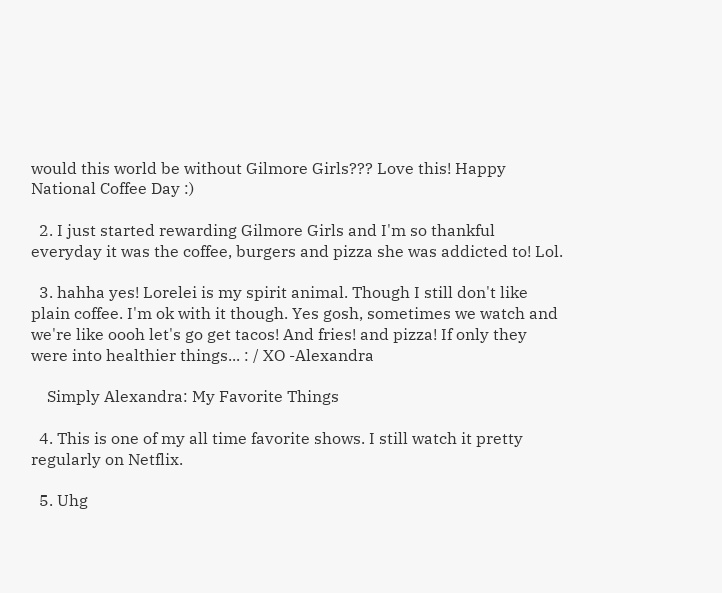would this world be without Gilmore Girls??? Love this! Happy National Coffee Day :)

  2. I just started rewarding Gilmore Girls and I'm so thankful everyday it was the coffee, burgers and pizza she was addicted to! Lol.

  3. hahha yes! Lorelei is my spirit animal. Though I still don't like plain coffee. I'm ok with it though. Yes gosh, sometimes we watch and we're like oooh let's go get tacos! And fries! and pizza! If only they were into healthier things... : / XO -Alexandra

    Simply Alexandra: My Favorite Things

  4. This is one of my all time favorite shows. I still watch it pretty regularly on Netflix.

  5. Uhg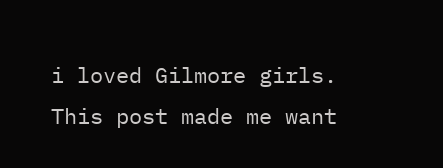i loved Gilmore girls. This post made me want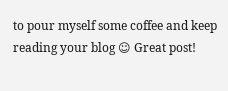to pour myself some coffee and keep reading your blog ☺ Great post!